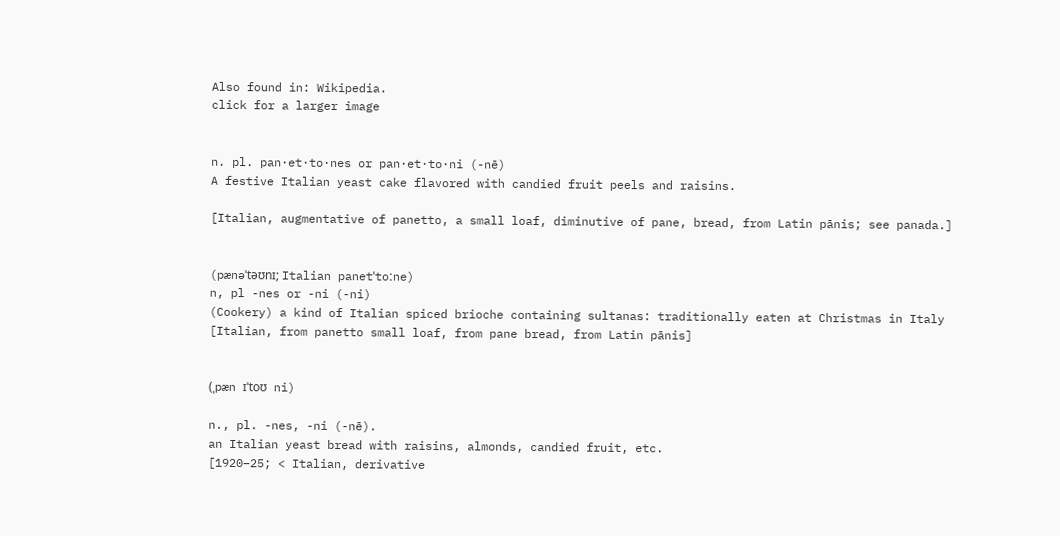Also found in: Wikipedia.
click for a larger image


n. pl. pan·et·to·nes or pan·et·to·ni (-nē)
A festive Italian yeast cake flavored with candied fruit peels and raisins.

[Italian, augmentative of panetto, a small loaf, diminutive of pane, bread, from Latin pānis; see panada.]


(pænəˈtəʊnɪ; Italian panetˈtoːne)
n, pl -nes or -ni (-ni)
(Cookery) a kind of Italian spiced brioche containing sultanas: traditionally eaten at Christmas in Italy
[Italian, from panetto small loaf, from pane bread, from Latin pānis]


(ˌpæn ɪˈtoʊ ni)

n., pl. -nes, -ni (-nē).
an Italian yeast bread with raisins, almonds, candied fruit, etc.
[1920–25; < Italian, derivative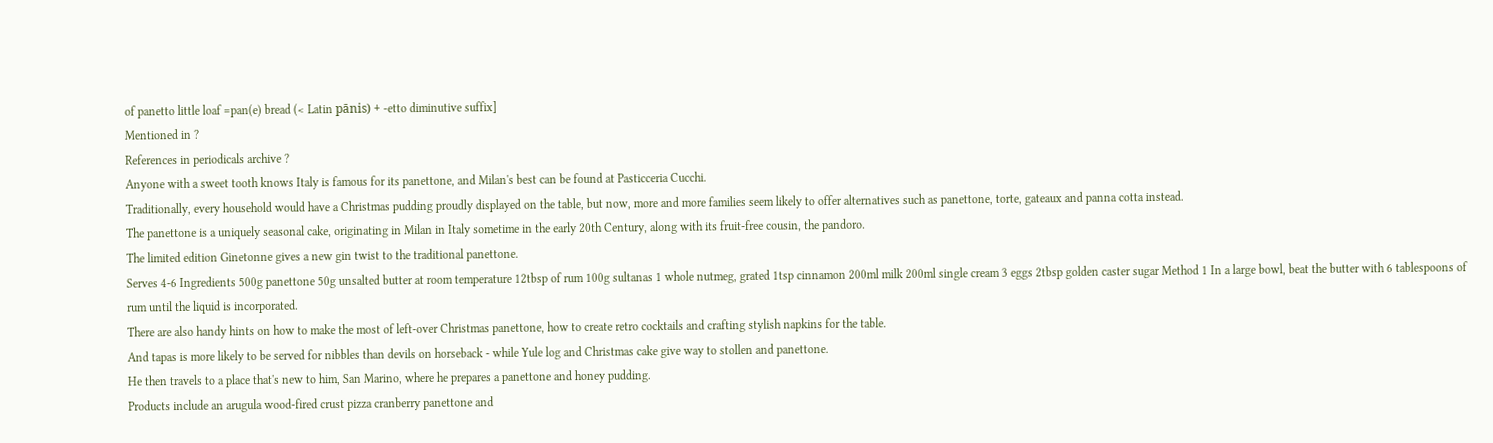of panetto little loaf =pan(e) bread (< Latin pānis) + -etto diminutive suffix]
Mentioned in ?
References in periodicals archive ?
Anyone with a sweet tooth knows Italy is famous for its panettone, and Milan's best can be found at Pasticceria Cucchi.
Traditionally, every household would have a Christmas pudding proudly displayed on the table, but now, more and more families seem likely to offer alternatives such as panettone, torte, gateaux and panna cotta instead.
The panettone is a uniquely seasonal cake, originating in Milan in Italy sometime in the early 20th Century, along with its fruit-free cousin, the pandoro.
The limited edition Ginetonne gives a new gin twist to the traditional panettone.
Serves 4-6 Ingredients 500g panettone 50g unsalted butter at room temperature 12tbsp of rum 100g sultanas 1 whole nutmeg, grated 1tsp cinnamon 200ml milk 200ml single cream 3 eggs 2tbsp golden caster sugar Method 1 In a large bowl, beat the butter with 6 tablespoons of rum until the liquid is incorporated.
There are also handy hints on how to make the most of left-over Christmas panettone, how to create retro cocktails and crafting stylish napkins for the table.
And tapas is more likely to be served for nibbles than devils on horseback - while Yule log and Christmas cake give way to stollen and panettone.
He then travels to a place that's new to him, San Marino, where he prepares a panettone and honey pudding.
Products include an arugula wood-fired crust pizza cranberry panettone and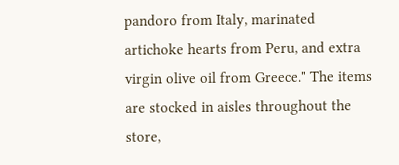pandoro from Italy, marinated artichoke hearts from Peru, and extra virgin olive oil from Greece." The items are stocked in aisles throughout the store,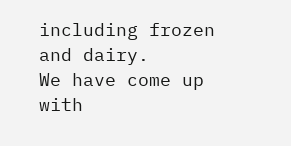including frozen and dairy.
We have come up with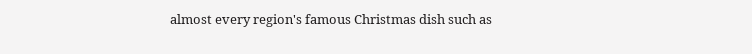almost every region's famous Christmas dish such as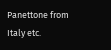Panettone from Italy etc.